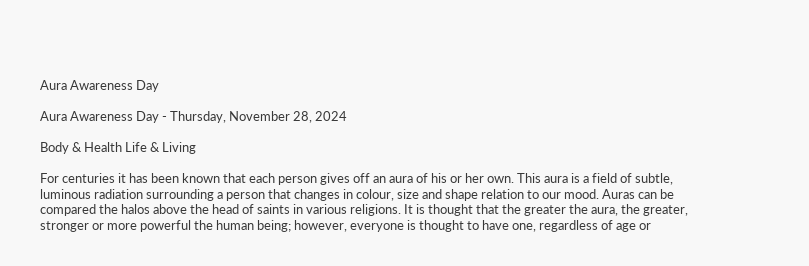Aura Awareness Day

Aura Awareness Day - Thursday, November 28, 2024

Body & Health Life & Living

For centuries it has been known that each person gives off an aura of his or her own. This aura is a field of subtle, luminous radiation surrounding a person that changes in colour, size and shape relation to our mood. Auras can be compared the halos above the head of saints in various religions. It is thought that the greater the aura, the greater, stronger or more powerful the human being; however, everyone is thought to have one, regardless of age or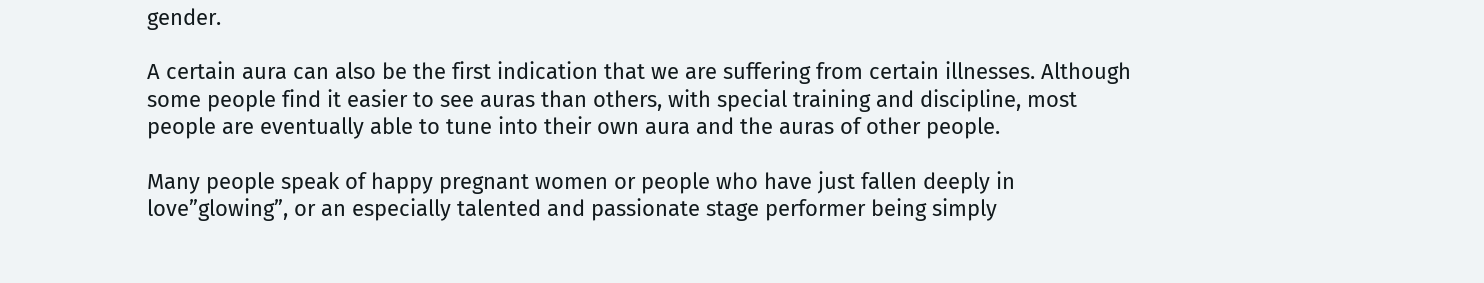gender.

A certain aura can also be the first indication that we are suffering from certain illnesses. Although some people find it easier to see auras than others, with special training and discipline, most people are eventually able to tune into their own aura and the auras of other people.

Many people speak of happy pregnant women or people who have just fallen deeply in love”glowing”, or an especially talented and passionate stage performer being simply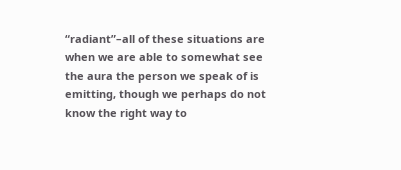“radiant”–all of these situations are when we are able to somewhat see the aura the person we speak of is emitting, though we perhaps do not know the right way to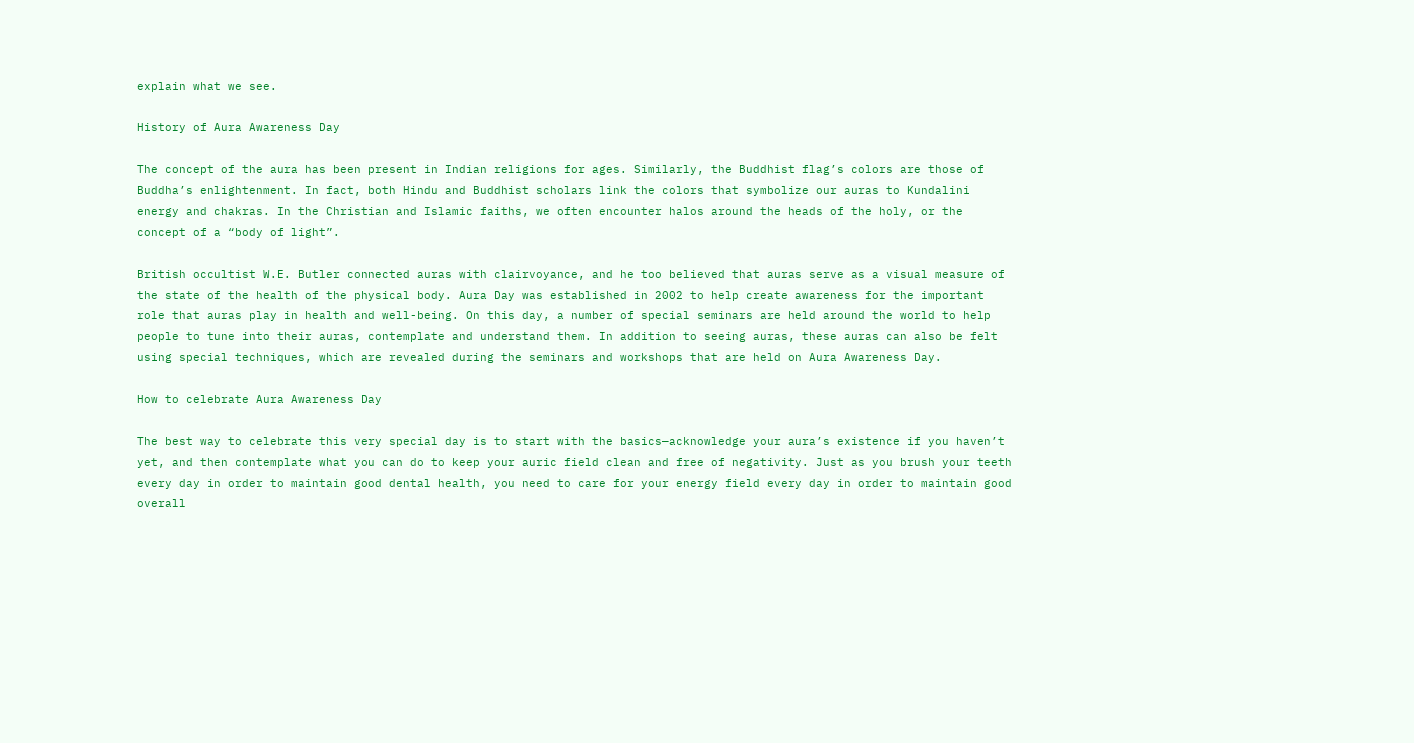explain what we see.

History of Aura Awareness Day

The concept of the aura has been present in Indian religions for ages. Similarly, the Buddhist flag’s colors are those of Buddha’s enlightenment. In fact, both Hindu and Buddhist scholars link the colors that symbolize our auras to Kundalini energy and chakras. In the Christian and Islamic faiths, we often encounter halos around the heads of the holy, or the concept of a “body of light”.

British occultist W.E. Butler connected auras with clairvoyance, and he too believed that auras serve as a visual measure of the state of the health of the physical body. Aura Day was established in 2002 to help create awareness for the important role that auras play in health and well-being. On this day, a number of special seminars are held around the world to help people to tune into their auras, contemplate and understand them. In addition to seeing auras, these auras can also be felt using special techniques, which are revealed during the seminars and workshops that are held on Aura Awareness Day.

How to celebrate Aura Awareness Day

The best way to celebrate this very special day is to start with the basics—acknowledge your aura’s existence if you haven’t yet, and then contemplate what you can do to keep your auric field clean and free of negativity. Just as you brush your teeth every day in order to maintain good dental health, you need to care for your energy field every day in order to maintain good overall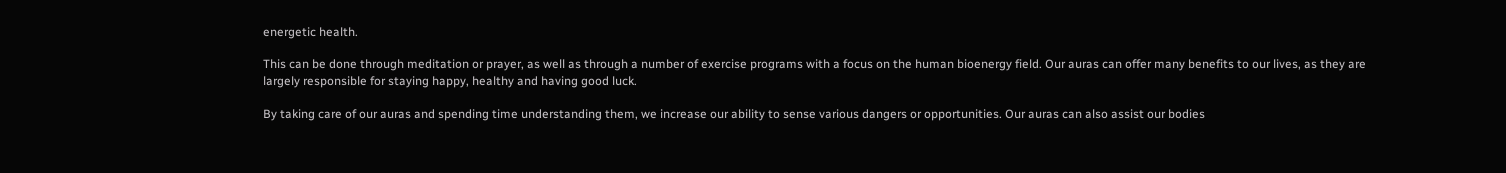energetic health.

This can be done through meditation or prayer, as well as through a number of exercise programs with a focus on the human bioenergy field. Our auras can offer many benefits to our lives, as they are largely responsible for staying happy, healthy and having good luck.

By taking care of our auras and spending time understanding them, we increase our ability to sense various dangers or opportunities. Our auras can also assist our bodies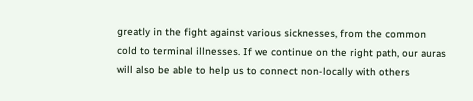greatly in the fight against various sicknesses, from the common cold to terminal illnesses. If we continue on the right path, our auras will also be able to help us to connect non-locally with others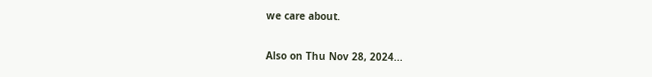we care about.

Also on Thu Nov 28, 2024...